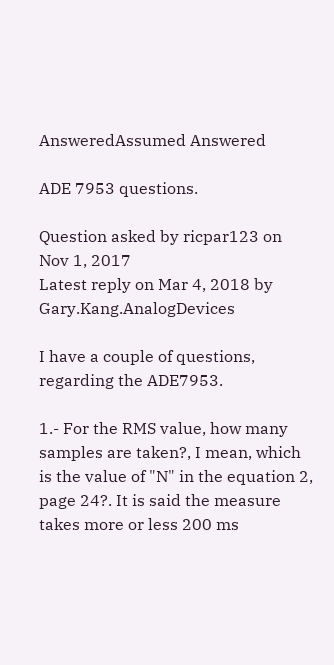AnsweredAssumed Answered

ADE 7953 questions.

Question asked by ricpar123 on Nov 1, 2017
Latest reply on Mar 4, 2018 by Gary.Kang.AnalogDevices

I have a couple of questions, regarding the ADE7953.

1.- For the RMS value, how many samples are taken?, I mean, which is the value of "N" in the equation 2, page 24?. It is said the measure takes more or less 200 ms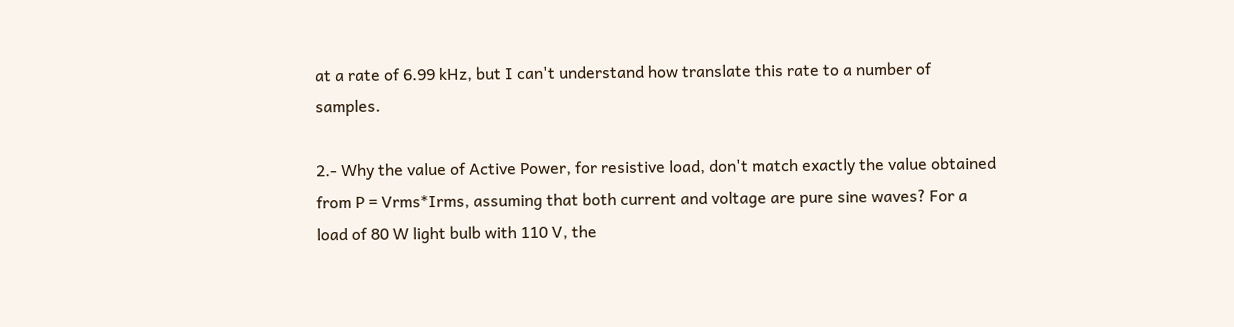at a rate of 6.99 kHz, but I can't understand how translate this rate to a number of samples.

2.- Why the value of Active Power, for resistive load, don't match exactly the value obtained from P = Vrms*Irms, assuming that both current and voltage are pure sine waves? For a load of 80 W light bulb with 110 V, the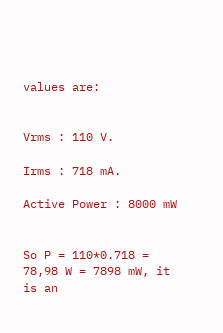values are:


Vrms : 110 V.

Irms : 718 mA.

Active Power : 8000 mW


So P = 110*0.718 = 78,98 W = 7898 mW, it is an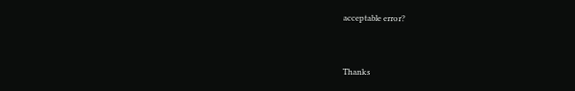acceptable error?


Thanks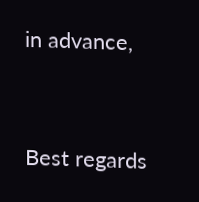in advance,


Best regards